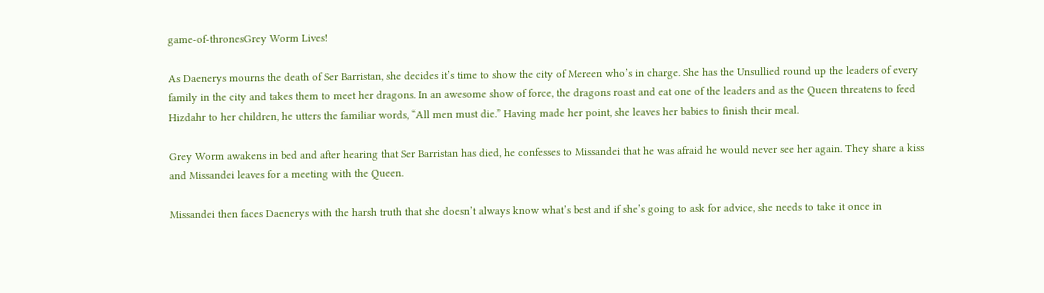game-of-thronesGrey Worm Lives!

As Daenerys mourns the death of Ser Barristan, she decides it’s time to show the city of Mereen who’s in charge. She has the Unsullied round up the leaders of every family in the city and takes them to meet her dragons. In an awesome show of force, the dragons roast and eat one of the leaders and as the Queen threatens to feed Hizdahr to her children, he utters the familiar words, “All men must die.” Having made her point, she leaves her babies to finish their meal.

Grey Worm awakens in bed and after hearing that Ser Barristan has died, he confesses to Missandei that he was afraid he would never see her again. They share a kiss and Missandei leaves for a meeting with the Queen.

Missandei then faces Daenerys with the harsh truth that she doesn’t always know what’s best and if she’s going to ask for advice, she needs to take it once in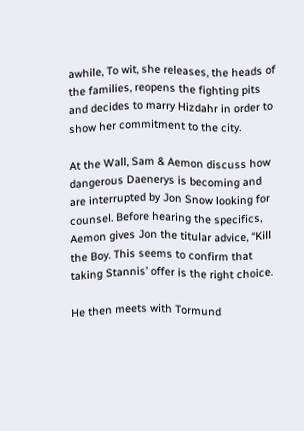awhile, To wit, she releases, the heads of the families, reopens the fighting pits and decides to marry Hizdahr in order to show her commitment to the city.

At the Wall, Sam & Aemon discuss how dangerous Daenerys is becoming and are interrupted by Jon Snow looking for counsel. Before hearing the specifics, Aemon gives Jon the titular advice, “Kill the Boy. This seems to confirm that taking Stannis’ offer is the right choice.

He then meets with Tormund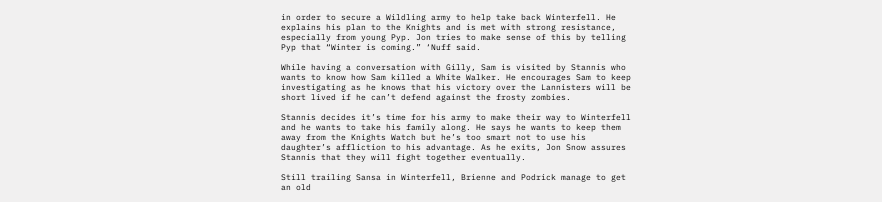in order to secure a Wildling army to help take back Winterfell. He explains his plan to the Knights and is met with strong resistance, especially from young Pyp. Jon tries to make sense of this by telling Pyp that “Winter is coming.” ‘Nuff said.

While having a conversation with Gilly, Sam is visited by Stannis who wants to know how Sam killed a White Walker. He encourages Sam to keep investigating as he knows that his victory over the Lannisters will be short lived if he can’t defend against the frosty zombies.

Stannis decides it’s time for his army to make their way to Winterfell and he wants to take his family along. He says he wants to keep them away from the Knights Watch but he’s too smart not to use his daughter’s affliction to his advantage. As he exits, Jon Snow assures Stannis that they will fight together eventually.

Still trailing Sansa in Winterfell, Brienne and Podrick manage to get an old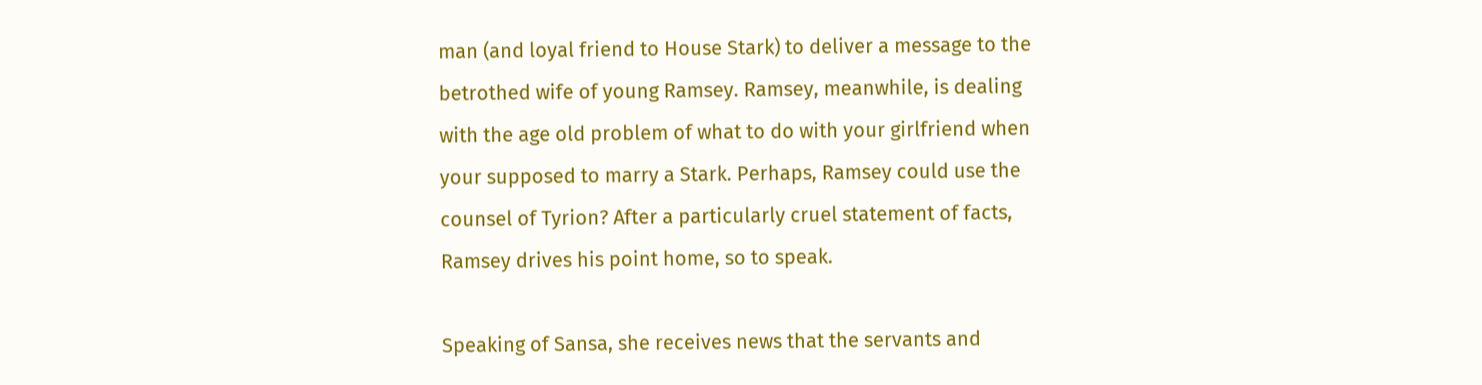man (and loyal friend to House Stark) to deliver a message to the betrothed wife of young Ramsey. Ramsey, meanwhile, is dealing with the age old problem of what to do with your girlfriend when your supposed to marry a Stark. Perhaps, Ramsey could use the counsel of Tyrion? After a particularly cruel statement of facts, Ramsey drives his point home, so to speak.

Speaking of Sansa, she receives news that the servants and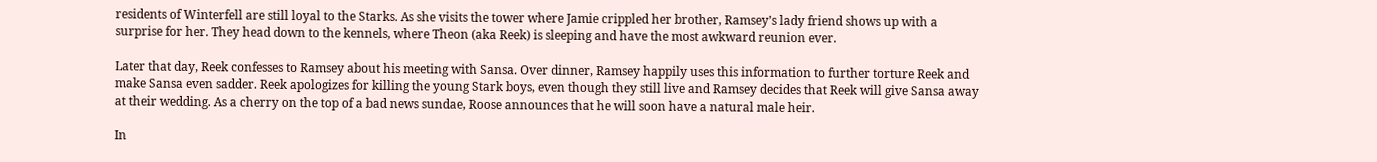residents of Winterfell are still loyal to the Starks. As she visits the tower where Jamie crippled her brother, Ramsey’s lady friend shows up with a surprise for her. They head down to the kennels, where Theon (aka Reek) is sleeping and have the most awkward reunion ever.

Later that day, Reek confesses to Ramsey about his meeting with Sansa. Over dinner, Ramsey happily uses this information to further torture Reek and make Sansa even sadder. Reek apologizes for killing the young Stark boys, even though they still live and Ramsey decides that Reek will give Sansa away at their wedding. As a cherry on the top of a bad news sundae, Roose announces that he will soon have a natural male heir.

In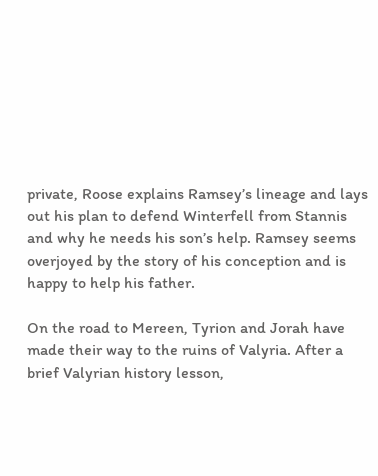private, Roose explains Ramsey’s lineage and lays out his plan to defend Winterfell from Stannis and why he needs his son’s help. Ramsey seems overjoyed by the story of his conception and is happy to help his father.

On the road to Mereen, Tyrion and Jorah have made their way to the ruins of Valyria. After a brief Valyrian history lesson,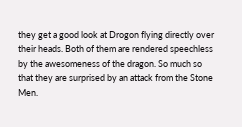they get a good look at Drogon flying directly over their heads. Both of them are rendered speechless by the awesomeness of the dragon. So much so that they are surprised by an attack from the Stone Men.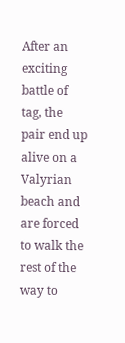After an exciting battle of tag, the pair end up alive on a Valyrian beach and are forced to walk the rest of the way to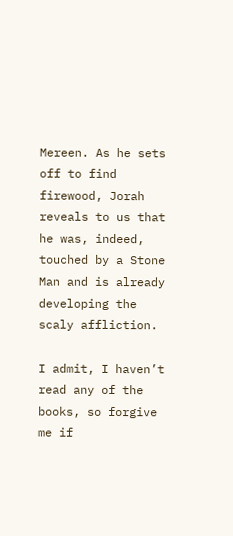Mereen. As he sets off to find firewood, Jorah reveals to us that he was, indeed, touched by a Stone Man and is already developing the scaly affliction.

I admit, I haven’t read any of the books, so forgive me if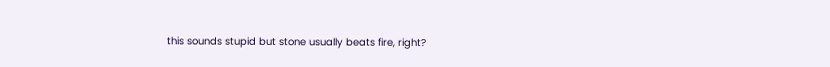this sounds stupid but stone usually beats fire, right?